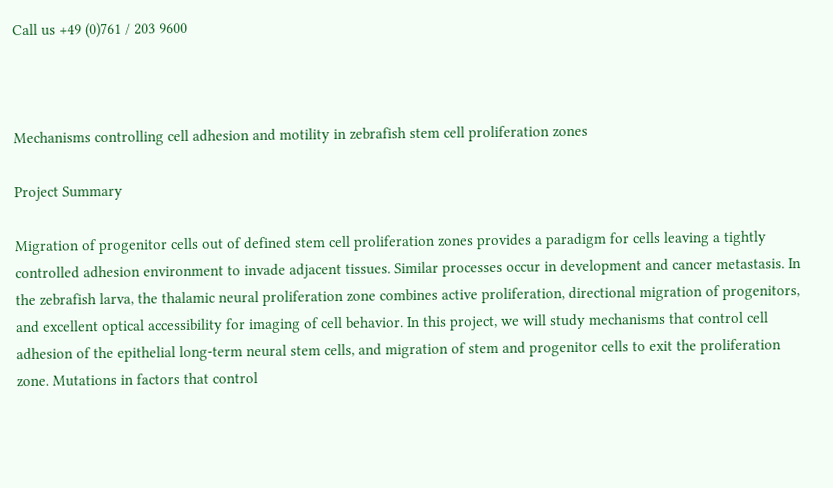Call us +49 (0)761 / 203 9600



Mechanisms controlling cell adhesion and motility in zebrafish stem cell proliferation zones

Project Summary

Migration of progenitor cells out of defined stem cell proliferation zones provides a paradigm for cells leaving a tightly controlled adhesion environment to invade adjacent tissues. Similar processes occur in development and cancer metastasis. In the zebrafish larva, the thalamic neural proliferation zone combines active proliferation, directional migration of progenitors, and excellent optical accessibility for imaging of cell behavior. In this project, we will study mechanisms that control cell adhesion of the epithelial long-term neural stem cells, and migration of stem and progenitor cells to exit the proliferation zone. Mutations in factors that control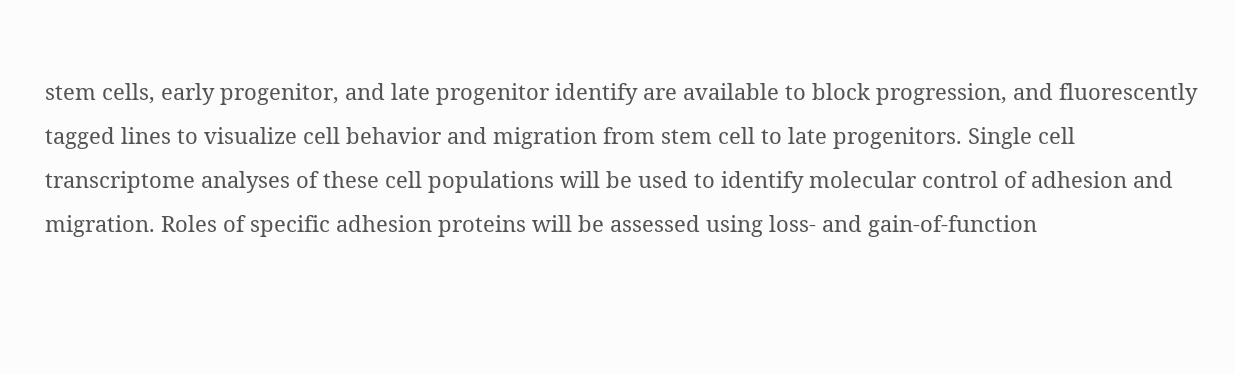stem cells, early progenitor, and late progenitor identify are available to block progression, and fluorescently tagged lines to visualize cell behavior and migration from stem cell to late progenitors. Single cell transcriptome analyses of these cell populations will be used to identify molecular control of adhesion and migration. Roles of specific adhesion proteins will be assessed using loss- and gain-of-function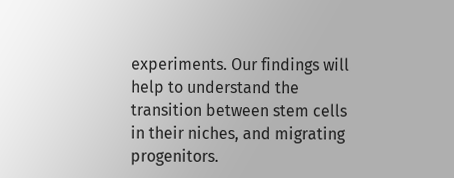experiments. Our findings will help to understand the transition between stem cells in their niches, and migrating progenitors.